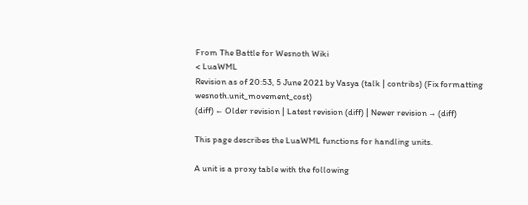From The Battle for Wesnoth Wiki
< LuaWML
Revision as of 20:53, 5 June 2021 by Vasya (talk | contribs) (Fix formatting wesnoth.unit_movement_cost)
(diff) ← Older revision | Latest revision (diff) | Newer revision → (diff)

This page describes the LuaWML functions for handling units.

A unit is a proxy table with the following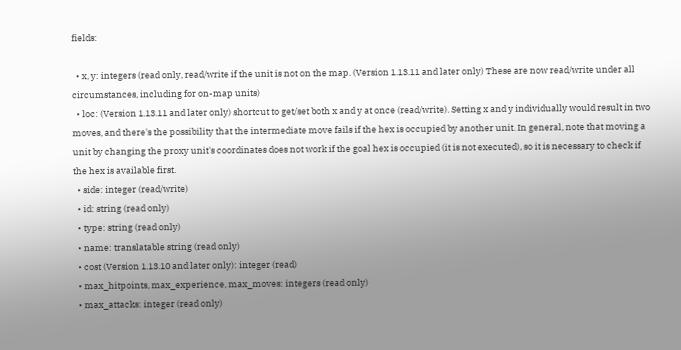fields:

  • x, y: integers (read only, read/write if the unit is not on the map. (Version 1.13.11 and later only) These are now read/write under all circumstances, including for on-map units)
  • loc: (Version 1.13.11 and later only) shortcut to get/set both x and y at once (read/write). Setting x and y individually would result in two moves, and there's the possibility that the intermediate move fails if the hex is occupied by another unit. In general, note that moving a unit by changing the proxy unit's coordinates does not work if the goal hex is occupied (it is not executed), so it is necessary to check if the hex is available first.
  • side: integer (read/write)
  • id: string (read only)
  • type: string (read only)
  • name: translatable string (read only)
  • cost (Version 1.13.10 and later only): integer (read)
  • max_hitpoints, max_experience, max_moves: integers (read only)
  • max_attacks: integer (read only)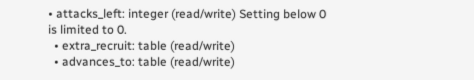• attacks_left: integer (read/write) Setting below 0 is limited to 0.
  • extra_recruit: table (read/write)
  • advances_to: table (read/write)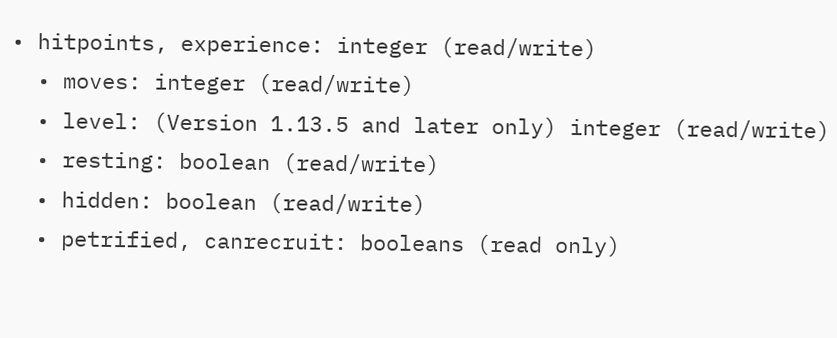• hitpoints, experience: integer (read/write)
  • moves: integer (read/write)
  • level: (Version 1.13.5 and later only) integer (read/write)
  • resting: boolean (read/write)
  • hidden: boolean (read/write)
  • petrified, canrecruit: booleans (read only)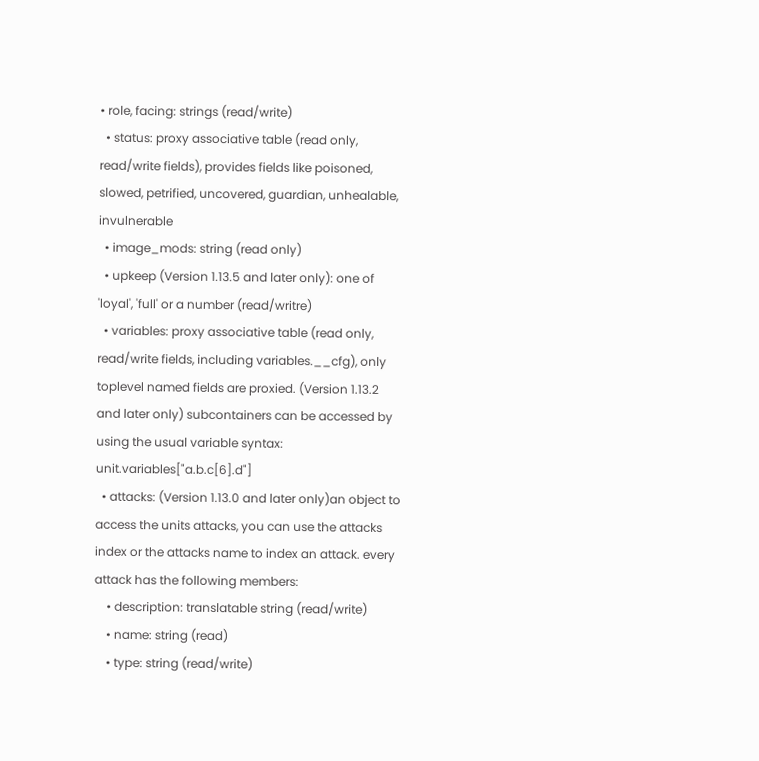• role, facing: strings (read/write)
  • status: proxy associative table (read only, read/write fields), provides fields like poisoned, slowed, petrified, uncovered, guardian, unhealable, invulnerable
  • image_mods: string (read only)
  • upkeep (Version 1.13.5 and later only): one of 'loyal', 'full' or a number (read/writre)
  • variables: proxy associative table (read only, read/write fields, including variables.__cfg), only toplevel named fields are proxied. (Version 1.13.2 and later only) subcontainers can be accessed by using the usual variable syntax: unit.variables["a.b.c[6].d"]
  • attacks: (Version 1.13.0 and later only)an object to access the units attacks, you can use the attacks index or the attacks name to index an attack. every attack has the following members:
    • description: translatable string (read/write)
    • name: string (read)
    • type: string (read/write)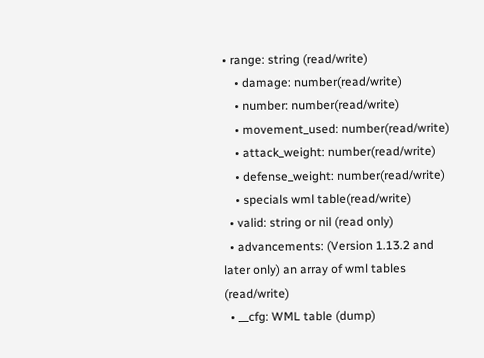• range: string (read/write)
    • damage: number(read/write)
    • number: number(read/write)
    • movement_used: number(read/write)
    • attack_weight: number(read/write)
    • defense_weight: number(read/write)
    • specials wml table(read/write)
  • valid: string or nil (read only)
  • advancements: (Version 1.13.2 and later only) an array of wml tables (read/write)
  • __cfg: WML table (dump)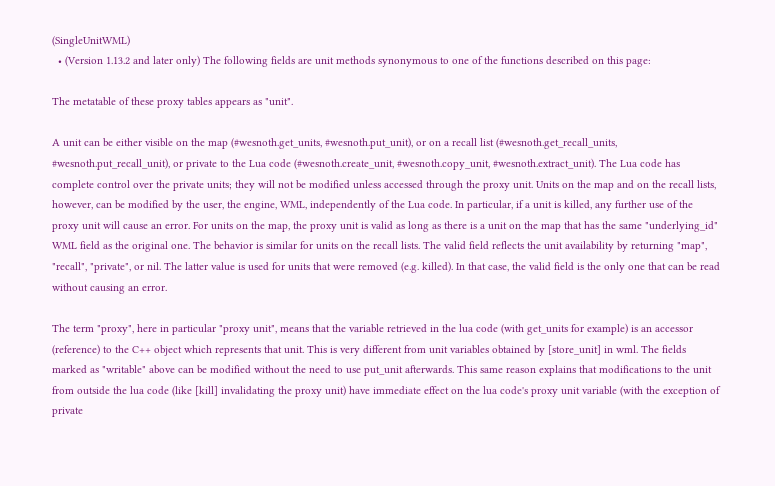(SingleUnitWML)
  • (Version 1.13.2 and later only) The following fields are unit methods synonymous to one of the functions described on this page:

The metatable of these proxy tables appears as "unit".

A unit can be either visible on the map (#wesnoth.get_units, #wesnoth.put_unit), or on a recall list (#wesnoth.get_recall_units, #wesnoth.put_recall_unit), or private to the Lua code (#wesnoth.create_unit, #wesnoth.copy_unit, #wesnoth.extract_unit). The Lua code has complete control over the private units; they will not be modified unless accessed through the proxy unit. Units on the map and on the recall lists, however, can be modified by the user, the engine, WML, independently of the Lua code. In particular, if a unit is killed, any further use of the proxy unit will cause an error. For units on the map, the proxy unit is valid as long as there is a unit on the map that has the same "underlying_id" WML field as the original one. The behavior is similar for units on the recall lists. The valid field reflects the unit availability by returning "map", "recall", "private", or nil. The latter value is used for units that were removed (e.g. killed). In that case, the valid field is the only one that can be read without causing an error.

The term "proxy", here in particular "proxy unit", means that the variable retrieved in the lua code (with get_units for example) is an accessor (reference) to the C++ object which represents that unit. This is very different from unit variables obtained by [store_unit] in wml. The fields marked as "writable" above can be modified without the need to use put_unit afterwards. This same reason explains that modifications to the unit from outside the lua code (like [kill] invalidating the proxy unit) have immediate effect on the lua code's proxy unit variable (with the exception of private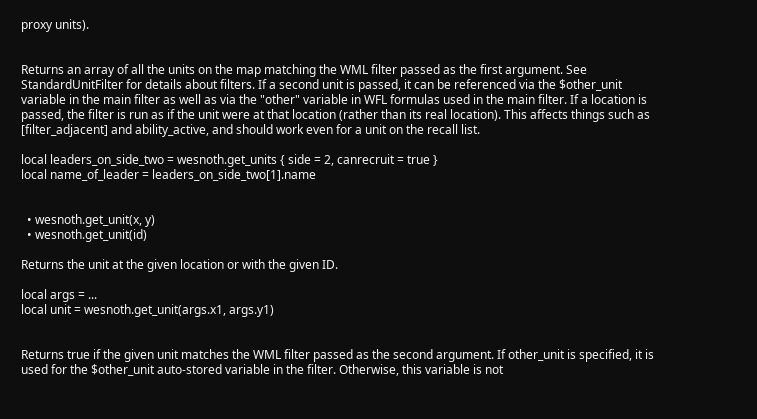proxy units).


Returns an array of all the units on the map matching the WML filter passed as the first argument. See StandardUnitFilter for details about filters. If a second unit is passed, it can be referenced via the $other_unit variable in the main filter as well as via the "other" variable in WFL formulas used in the main filter. If a location is passed, the filter is run as if the unit were at that location (rather than its real location). This affects things such as [filter_adjacent] and ability_active, and should work even for a unit on the recall list.

local leaders_on_side_two = wesnoth.get_units { side = 2, canrecruit = true }
local name_of_leader = leaders_on_side_two[1].name


  • wesnoth.get_unit(x, y)
  • wesnoth.get_unit(id)

Returns the unit at the given location or with the given ID.

local args = ...
local unit = wesnoth.get_unit(args.x1, args.y1)


Returns true if the given unit matches the WML filter passed as the second argument. If other_unit is specified, it is used for the $other_unit auto-stored variable in the filter. Otherwise, this variable is not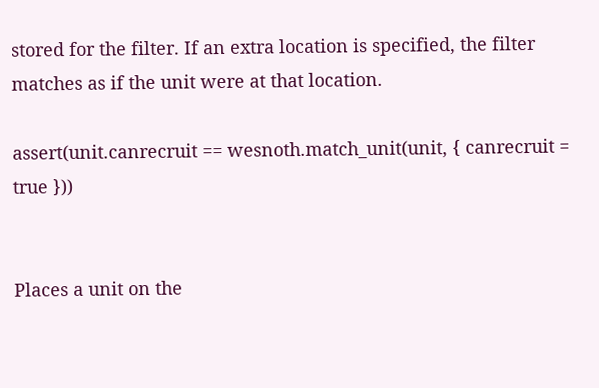stored for the filter. If an extra location is specified, the filter matches as if the unit were at that location.

assert(unit.canrecruit == wesnoth.match_unit(unit, { canrecruit = true }))


Places a unit on the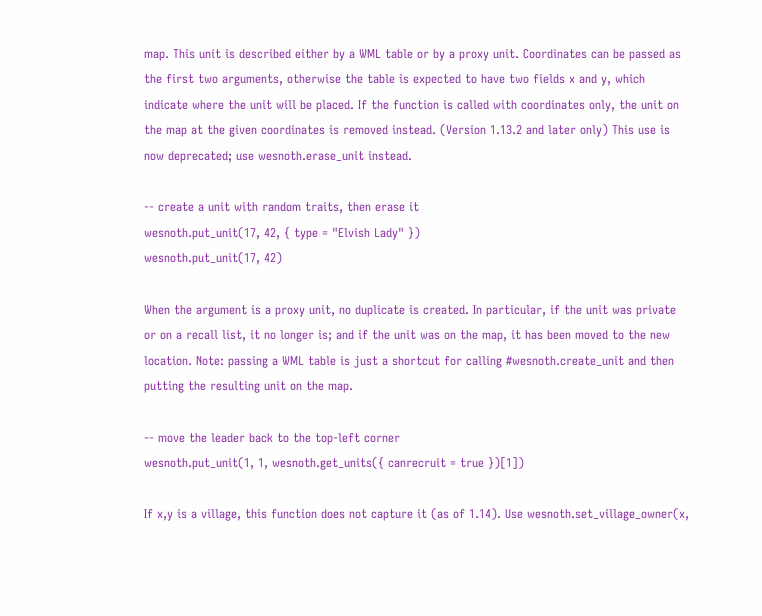map. This unit is described either by a WML table or by a proxy unit. Coordinates can be passed as the first two arguments, otherwise the table is expected to have two fields x and y, which indicate where the unit will be placed. If the function is called with coordinates only, the unit on the map at the given coordinates is removed instead. (Version 1.13.2 and later only) This use is now deprecated; use wesnoth.erase_unit instead.

-- create a unit with random traits, then erase it
wesnoth.put_unit(17, 42, { type = "Elvish Lady" })
wesnoth.put_unit(17, 42)

When the argument is a proxy unit, no duplicate is created. In particular, if the unit was private or on a recall list, it no longer is; and if the unit was on the map, it has been moved to the new location. Note: passing a WML table is just a shortcut for calling #wesnoth.create_unit and then putting the resulting unit on the map.

-- move the leader back to the top-left corner
wesnoth.put_unit(1, 1, wesnoth.get_units({ canrecruit = true })[1])

If x,y is a village, this function does not capture it (as of 1.14). Use wesnoth.set_village_owner(x,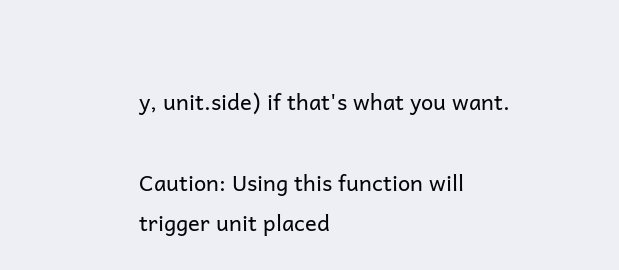y, unit.side) if that's what you want.

Caution: Using this function will trigger unit placed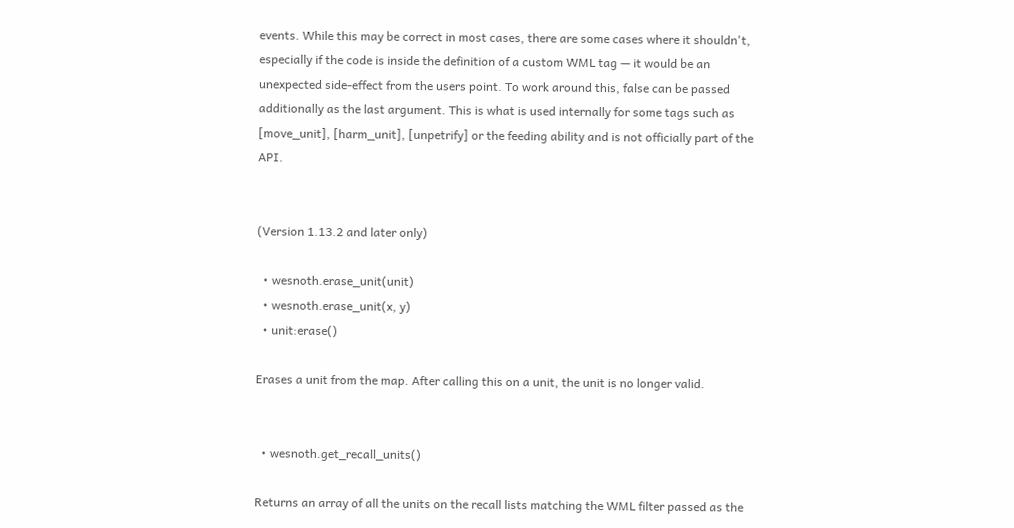events. While this may be correct in most cases, there are some cases where it shouldn't, especially if the code is inside the definition of a custom WML tag — it would be an unexpected side-effect from the users point. To work around this, false can be passed additionally as the last argument. This is what is used internally for some tags such as [move_unit], [harm_unit], [unpetrify] or the feeding ability and is not officially part of the API.


(Version 1.13.2 and later only)

  • wesnoth.erase_unit(unit)
  • wesnoth.erase_unit(x, y)
  • unit:erase()

Erases a unit from the map. After calling this on a unit, the unit is no longer valid.


  • wesnoth.get_recall_units()

Returns an array of all the units on the recall lists matching the WML filter passed as the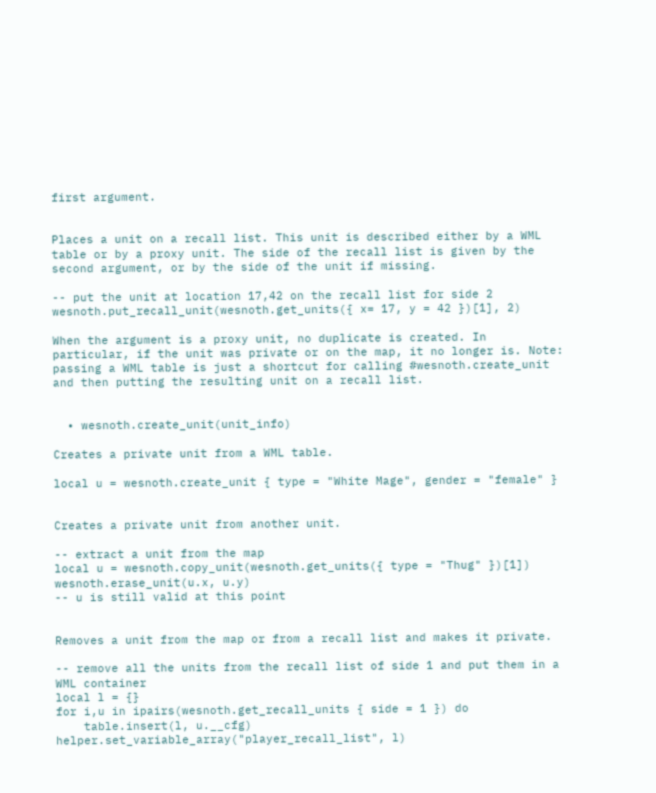first argument.


Places a unit on a recall list. This unit is described either by a WML table or by a proxy unit. The side of the recall list is given by the second argument, or by the side of the unit if missing.

-- put the unit at location 17,42 on the recall list for side 2
wesnoth.put_recall_unit(wesnoth.get_units({ x= 17, y = 42 })[1], 2)

When the argument is a proxy unit, no duplicate is created. In particular, if the unit was private or on the map, it no longer is. Note: passing a WML table is just a shortcut for calling #wesnoth.create_unit and then putting the resulting unit on a recall list.


  • wesnoth.create_unit(unit_info)

Creates a private unit from a WML table.

local u = wesnoth.create_unit { type = "White Mage", gender = "female" }


Creates a private unit from another unit.

-- extract a unit from the map
local u = wesnoth.copy_unit(wesnoth.get_units({ type = "Thug" })[1])
wesnoth.erase_unit(u.x, u.y)
-- u is still valid at this point


Removes a unit from the map or from a recall list and makes it private.

-- remove all the units from the recall list of side 1 and put them in a WML container
local l = {}
for i,u in ipairs(wesnoth.get_recall_units { side = 1 }) do
    table.insert(l, u.__cfg)
helper.set_variable_array("player_recall_list", l)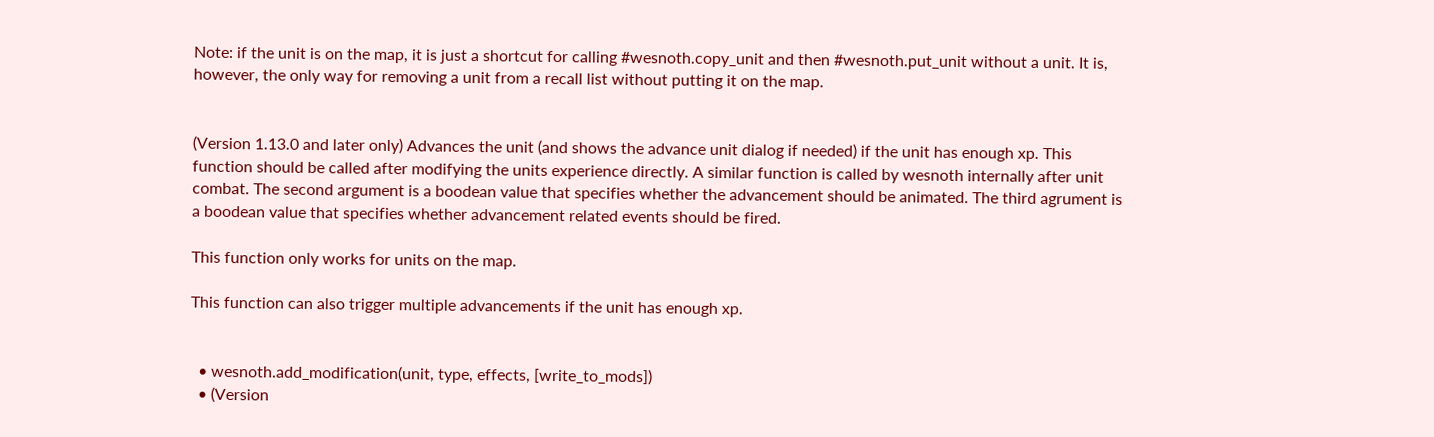Note: if the unit is on the map, it is just a shortcut for calling #wesnoth.copy_unit and then #wesnoth.put_unit without a unit. It is, however, the only way for removing a unit from a recall list without putting it on the map.


(Version 1.13.0 and later only) Advances the unit (and shows the advance unit dialog if needed) if the unit has enough xp. This function should be called after modifying the units experience directly. A similar function is called by wesnoth internally after unit combat. The second argument is a boodean value that specifies whether the advancement should be animated. The third agrument is a boodean value that specifies whether advancement related events should be fired.

This function only works for units on the map.

This function can also trigger multiple advancements if the unit has enough xp.


  • wesnoth.add_modification(unit, type, effects, [write_to_mods])
  • (Version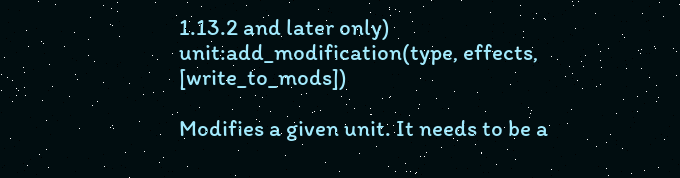1.13.2 and later only) unit:add_modification(type, effects, [write_to_mods])

Modifies a given unit. It needs to be a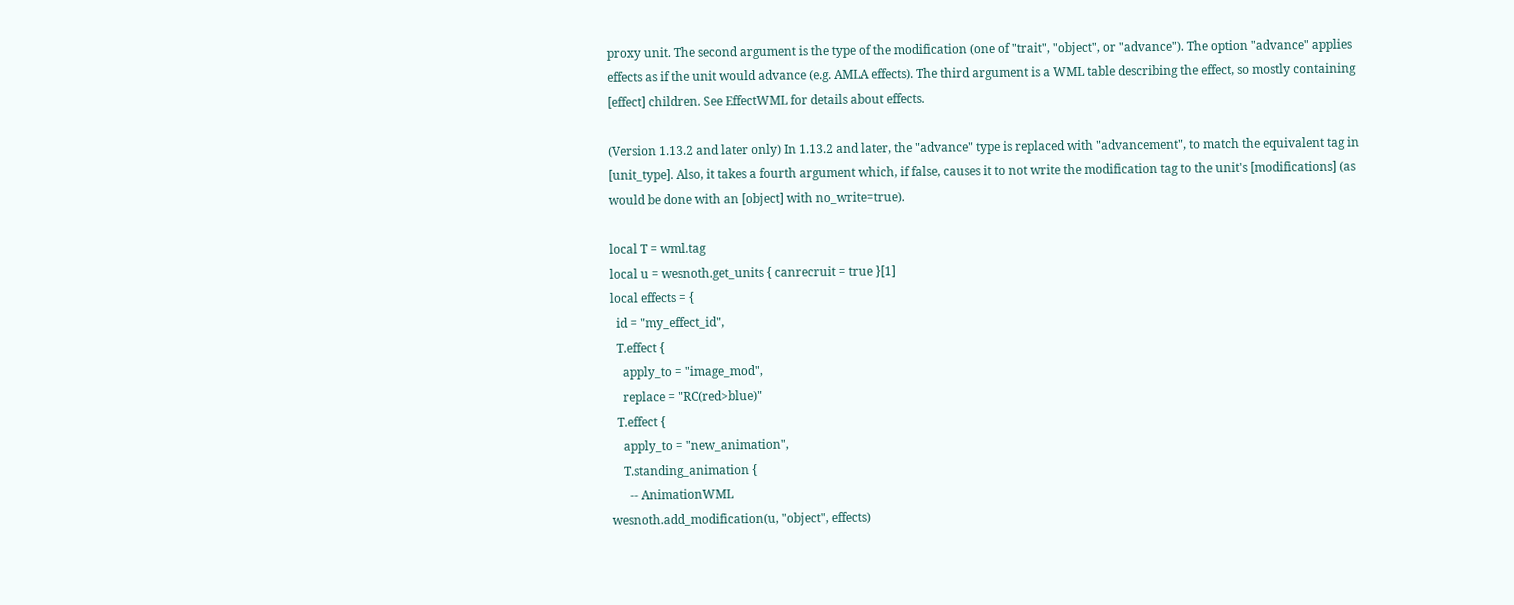proxy unit. The second argument is the type of the modification (one of "trait", "object", or "advance"). The option "advance" applies effects as if the unit would advance (e.g. AMLA effects). The third argument is a WML table describing the effect, so mostly containing [effect] children. See EffectWML for details about effects.

(Version 1.13.2 and later only) In 1.13.2 and later, the "advance" type is replaced with "advancement", to match the equivalent tag in [unit_type]. Also, it takes a fourth argument which, if false, causes it to not write the modification tag to the unit's [modifications] (as would be done with an [object] with no_write=true).

local T = wml.tag
local u = wesnoth.get_units { canrecruit = true }[1]
local effects = {
  id = "my_effect_id",
  T.effect {
    apply_to = "image_mod",
    replace = "RC(red>blue)"
  T.effect {
    apply_to = "new_animation",
    T.standing_animation {
      -- AnimationWML
wesnoth.add_modification(u, "object", effects)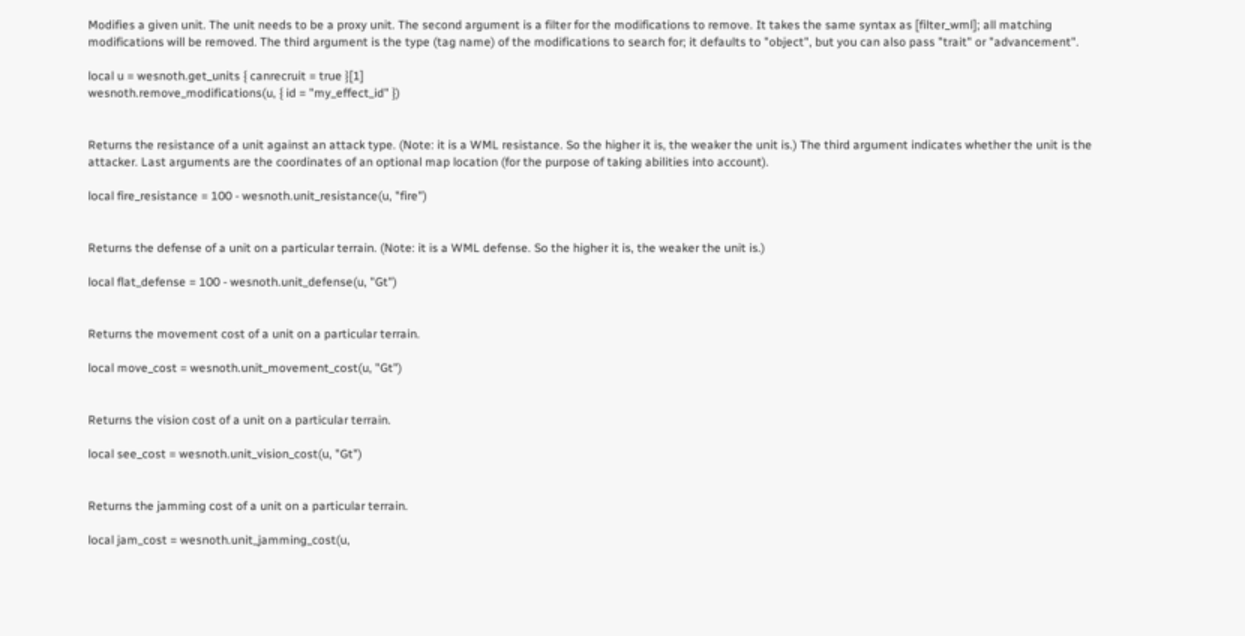Modifies a given unit. The unit needs to be a proxy unit. The second argument is a filter for the modifications to remove. It takes the same syntax as [filter_wml]; all matching modifications will be removed. The third argument is the type (tag name) of the modifications to search for; it defaults to "object", but you can also pass "trait" or "advancement".

local u = wesnoth.get_units { canrecruit = true }[1]
wesnoth.remove_modifications(u, { id = "my_effect_id" })


Returns the resistance of a unit against an attack type. (Note: it is a WML resistance. So the higher it is, the weaker the unit is.) The third argument indicates whether the unit is the attacker. Last arguments are the coordinates of an optional map location (for the purpose of taking abilities into account).

local fire_resistance = 100 - wesnoth.unit_resistance(u, "fire")


Returns the defense of a unit on a particular terrain. (Note: it is a WML defense. So the higher it is, the weaker the unit is.)

local flat_defense = 100 - wesnoth.unit_defense(u, "Gt")


Returns the movement cost of a unit on a particular terrain.

local move_cost = wesnoth.unit_movement_cost(u, "Gt")


Returns the vision cost of a unit on a particular terrain.

local see_cost = wesnoth.unit_vision_cost(u, "Gt")


Returns the jamming cost of a unit on a particular terrain.

local jam_cost = wesnoth.unit_jamming_cost(u,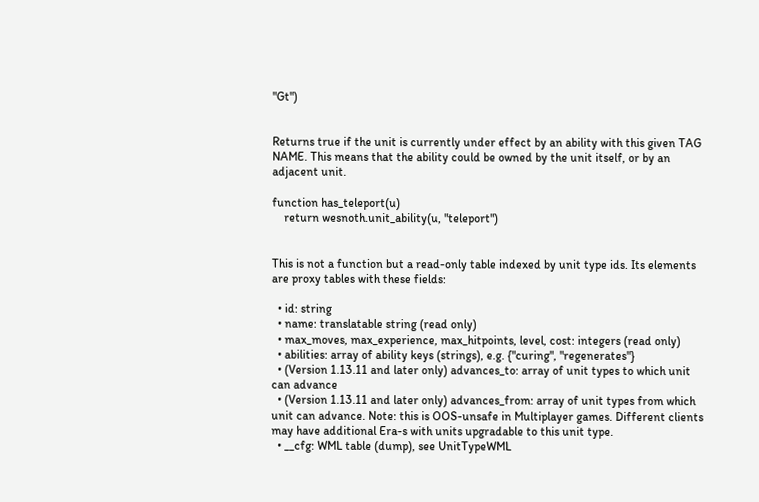"Gt")


Returns true if the unit is currently under effect by an ability with this given TAG NAME. This means that the ability could be owned by the unit itself, or by an adjacent unit.

function has_teleport(u)
    return wesnoth.unit_ability(u, "teleport")


This is not a function but a read-only table indexed by unit type ids. Its elements are proxy tables with these fields:

  • id: string
  • name: translatable string (read only)
  • max_moves, max_experience, max_hitpoints, level, cost: integers (read only)
  • abilities: array of ability keys (strings), e.g. {"curing", "regenerates"}
  • (Version 1.13.11 and later only) advances_to: array of unit types to which unit can advance
  • (Version 1.13.11 and later only) advances_from: array of unit types from which unit can advance. Note: this is OOS-unsafe in Multiplayer games. Different clients may have additional Era-s with units upgradable to this unit type.
  • __cfg: WML table (dump), see UnitTypeWML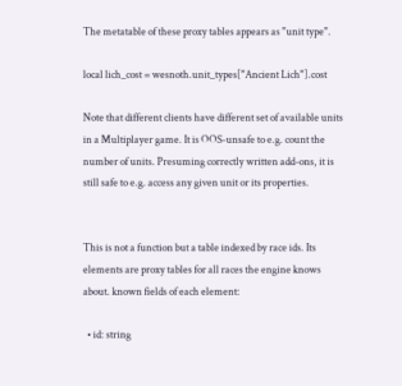The metatable of these proxy tables appears as "unit type".

local lich_cost = wesnoth.unit_types["Ancient Lich"].cost

Note that different clients have different set of available units in a Multiplayer game. It is OOS-unsafe to e.g. count the number of units. Presuming correctly written add-ons, it is still safe to e.g. access any given unit or its properties.


This is not a function but a table indexed by race ids. Its elements are proxy tables for all races the engine knows about. known fields of each element:

  • id: string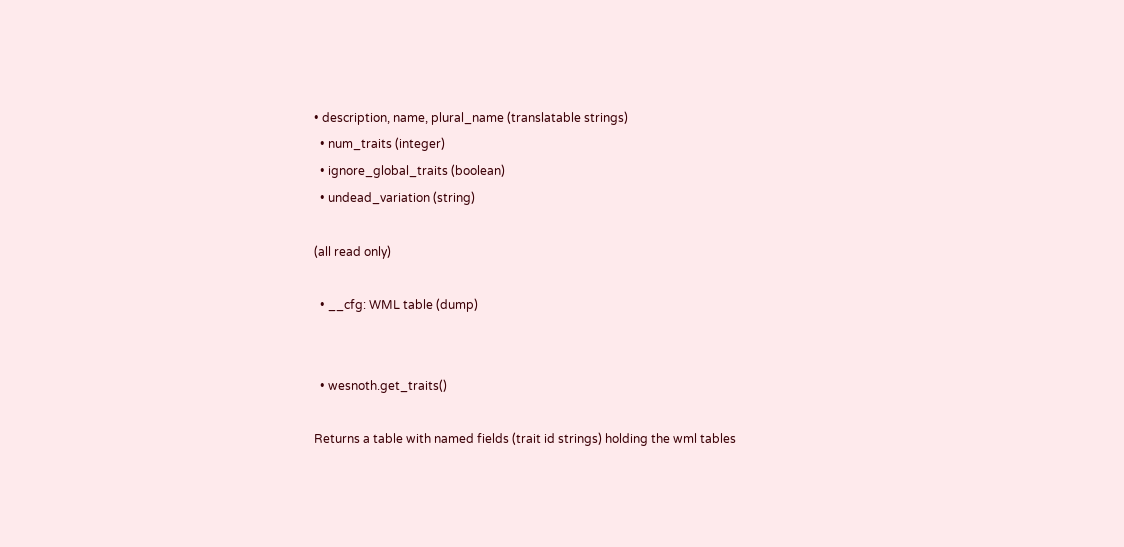• description, name, plural_name (translatable strings)
  • num_traits (integer)
  • ignore_global_traits (boolean)
  • undead_variation (string)

(all read only)

  • __cfg: WML table (dump)


  • wesnoth.get_traits()

Returns a table with named fields (trait id strings) holding the wml tables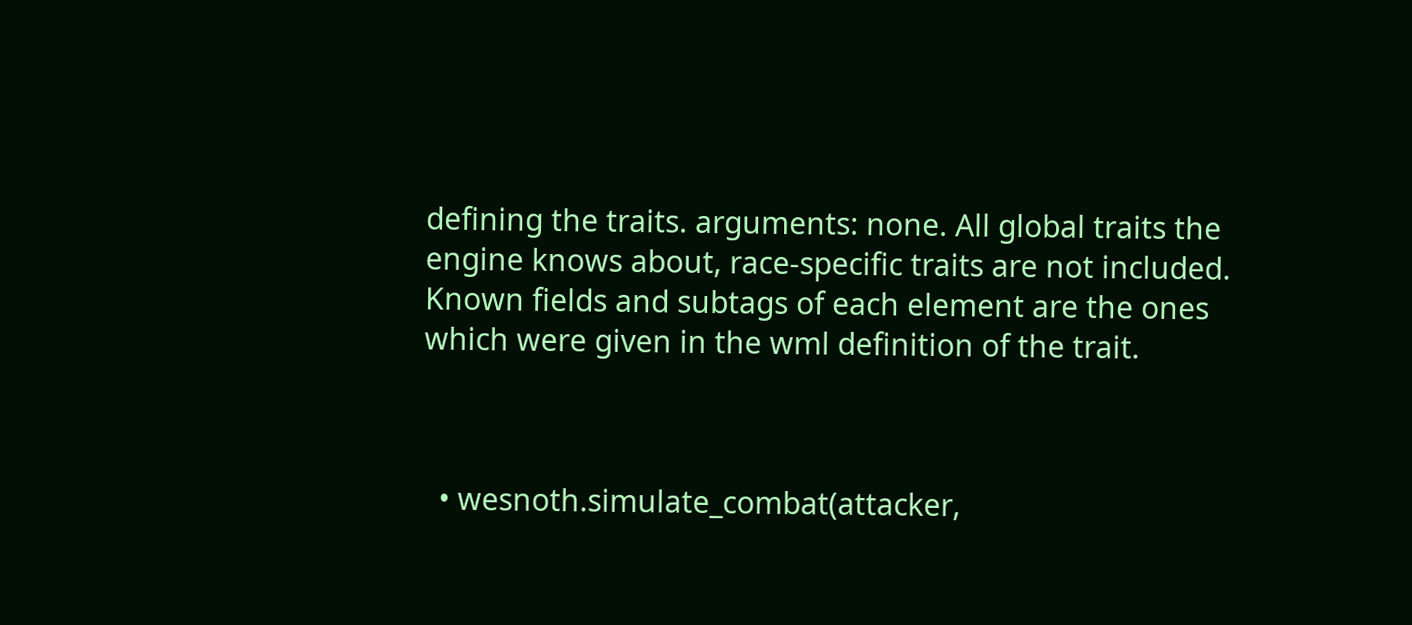defining the traits. arguments: none. All global traits the engine knows about, race-specific traits are not included. Known fields and subtags of each element are the ones which were given in the wml definition of the trait.



  • wesnoth.simulate_combat(attacker,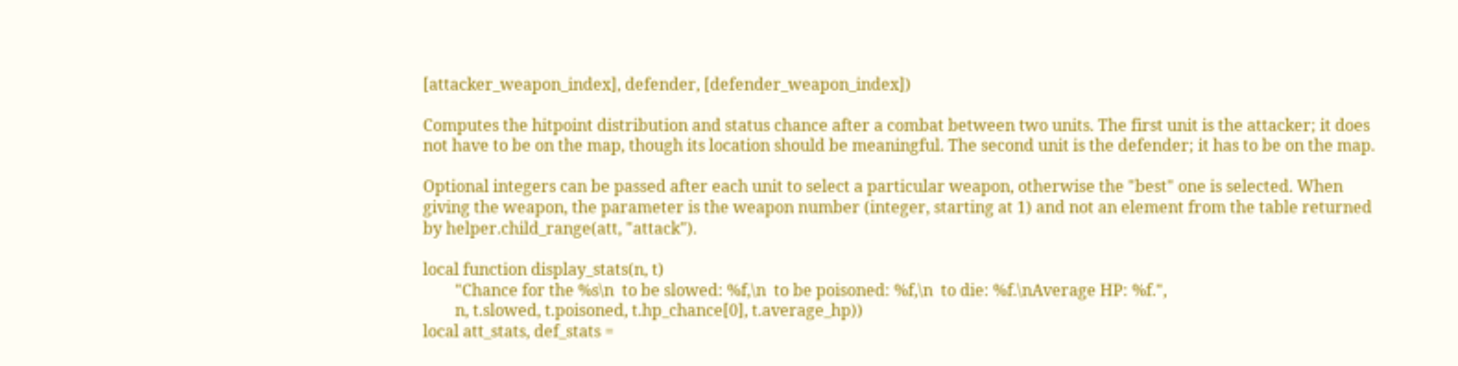[attacker_weapon_index], defender, [defender_weapon_index])

Computes the hitpoint distribution and status chance after a combat between two units. The first unit is the attacker; it does not have to be on the map, though its location should be meaningful. The second unit is the defender; it has to be on the map.

Optional integers can be passed after each unit to select a particular weapon, otherwise the "best" one is selected. When giving the weapon, the parameter is the weapon number (integer, starting at 1) and not an element from the table returned by helper.child_range(att, "attack").

local function display_stats(n, t)
        "Chance for the %s\n  to be slowed: %f,\n  to be poisoned: %f,\n  to die: %f.\nAverage HP: %f.",
        n, t.slowed, t.poisoned, t.hp_chance[0], t.average_hp))
local att_stats, def_stats =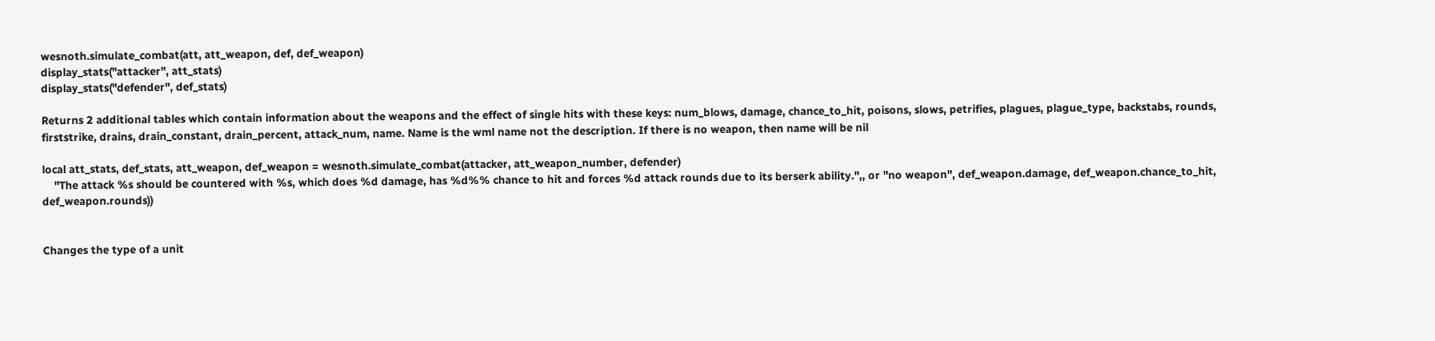wesnoth.simulate_combat(att, att_weapon, def, def_weapon)
display_stats("attacker", att_stats)
display_stats("defender", def_stats)

Returns 2 additional tables which contain information about the weapons and the effect of single hits with these keys: num_blows, damage, chance_to_hit, poisons, slows, petrifies, plagues, plague_type, backstabs, rounds, firststrike, drains, drain_constant, drain_percent, attack_num, name. Name is the wml name not the description. If there is no weapon, then name will be nil

local att_stats, def_stats, att_weapon, def_weapon = wesnoth.simulate_combat(attacker, att_weapon_number, defender)
    "The attack %s should be countered with %s, which does %d damage, has %d%% chance to hit and forces %d attack rounds due to its berserk ability.",, or "no weapon", def_weapon.damage, def_weapon.chance_to_hit, def_weapon.rounds))


Changes the type of a unit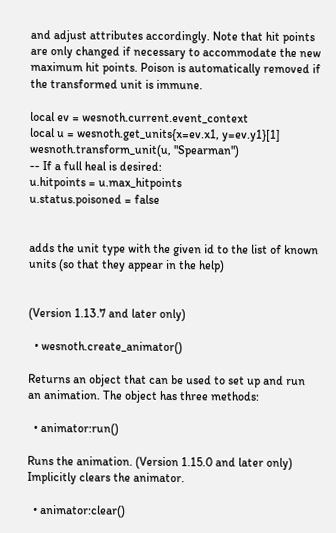and adjust attributes accordingly. Note that hit points are only changed if necessary to accommodate the new maximum hit points. Poison is automatically removed if the transformed unit is immune.

local ev = wesnoth.current.event_context
local u = wesnoth.get_units{x=ev.x1, y=ev.y1}[1]
wesnoth.transform_unit(u, "Spearman")
-- If a full heal is desired:
u.hitpoints = u.max_hitpoints
u.status.poisoned = false


adds the unit type with the given id to the list of known units (so that they appear in the help)


(Version 1.13.7 and later only)

  • wesnoth.create_animator()

Returns an object that can be used to set up and run an animation. The object has three methods:

  • animator:run()

Runs the animation. (Version 1.15.0 and later only) Implicitly clears the animator.

  • animator:clear()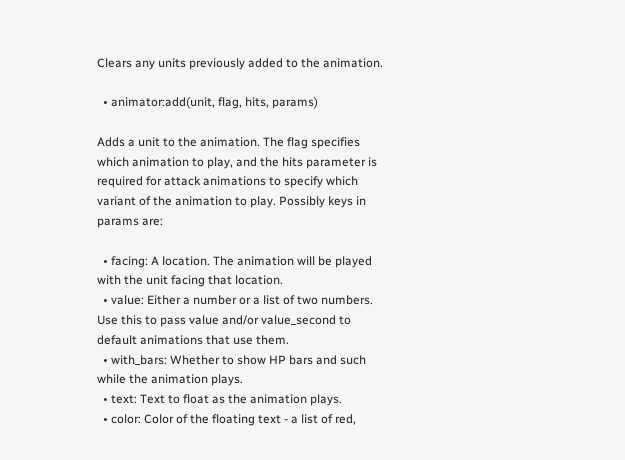Clears any units previously added to the animation.

  • animator:add(unit, flag, hits, params)

Adds a unit to the animation. The flag specifies which animation to play, and the hits parameter is required for attack animations to specify which variant of the animation to play. Possibly keys in params are:

  • facing: A location. The animation will be played with the unit facing that location.
  • value: Either a number or a list of two numbers. Use this to pass value and/or value_second to default animations that use them.
  • with_bars: Whether to show HP bars and such while the animation plays.
  • text: Text to float as the animation plays.
  • color: Color of the floating text - a list of red,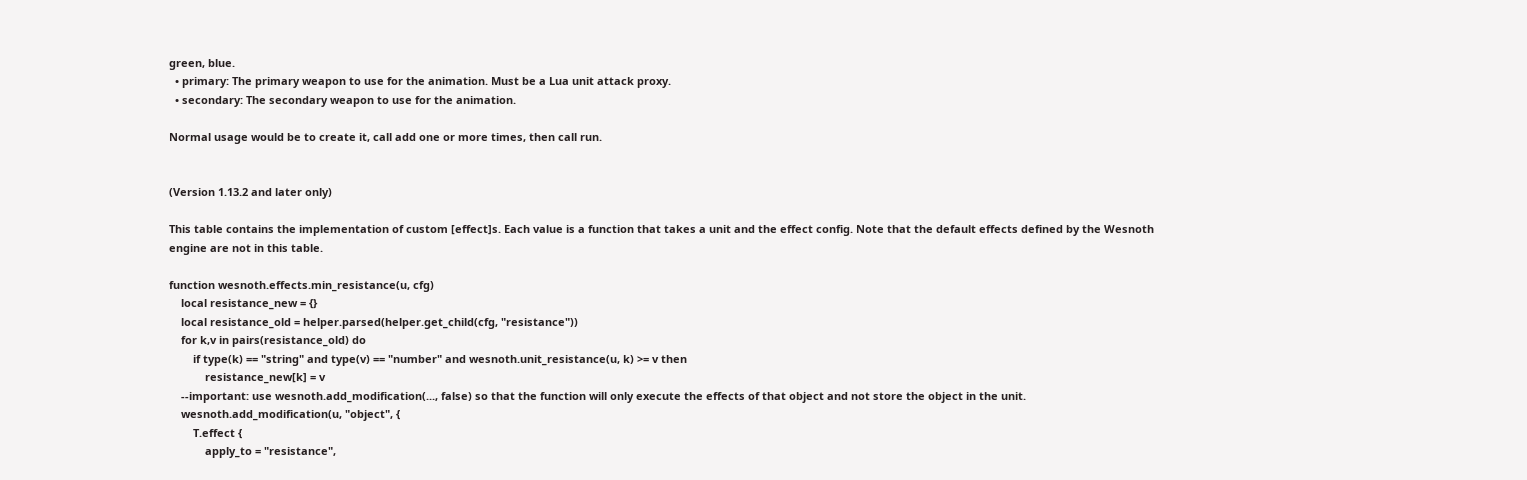green, blue.
  • primary: The primary weapon to use for the animation. Must be a Lua unit attack proxy.
  • secondary: The secondary weapon to use for the animation.

Normal usage would be to create it, call add one or more times, then call run.


(Version 1.13.2 and later only)

This table contains the implementation of custom [effect]s. Each value is a function that takes a unit and the effect config. Note that the default effects defined by the Wesnoth engine are not in this table.

function wesnoth.effects.min_resistance(u, cfg)
    local resistance_new = {}
    local resistance_old = helper.parsed(helper.get_child(cfg, "resistance"))
    for k,v in pairs(resistance_old) do
        if type(k) == "string" and type(v) == "number" and wesnoth.unit_resistance(u, k) >= v then
            resistance_new[k] = v
    --important: use wesnoth.add_modification(..., false) so that the function will only execute the effects of that object and not store the object in the unit.
    wesnoth.add_modification(u, "object", {
        T.effect {
            apply_to = "resistance",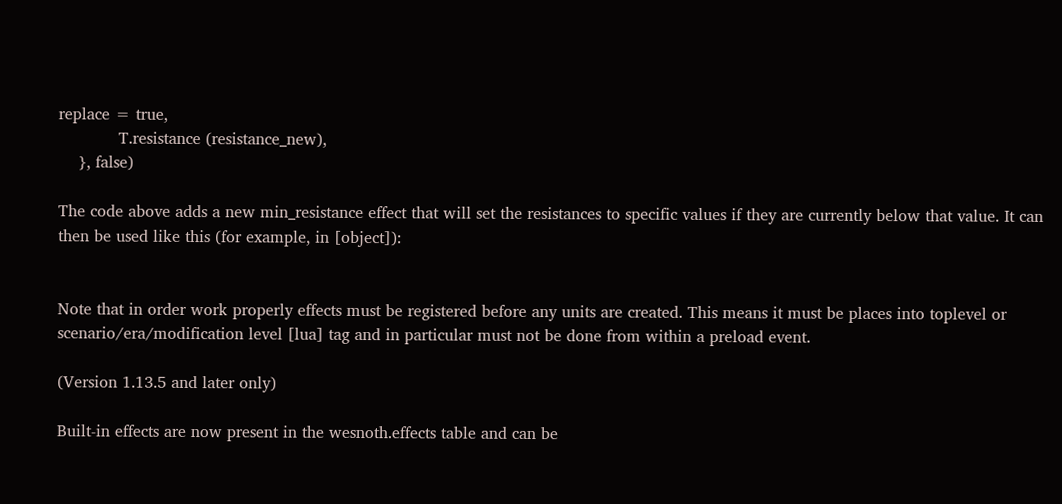replace = true,
            T.resistance (resistance_new),
    }, false)

The code above adds a new min_resistance effect that will set the resistances to specific values if they are currently below that value. It can then be used like this (for example, in [object]):


Note that in order work properly effects must be registered before any units are created. This means it must be places into toplevel or scenario/era/modification level [lua] tag and in particular must not be done from within a preload event.

(Version 1.13.5 and later only)

Built-in effects are now present in the wesnoth.effects table and can be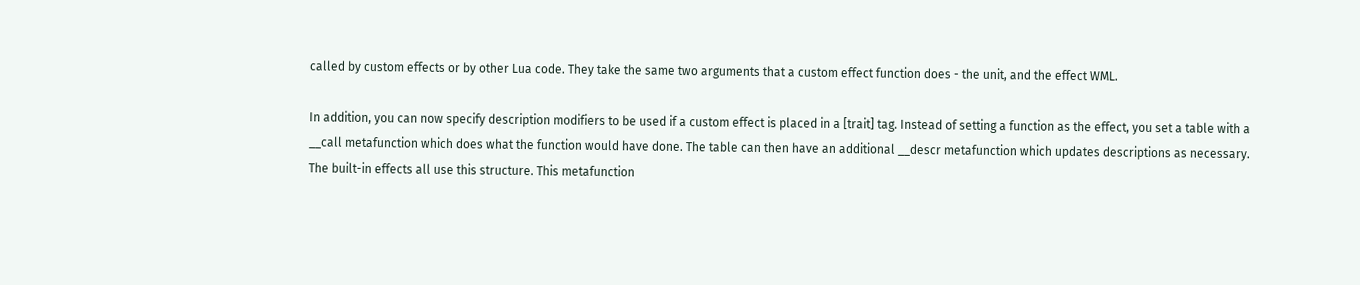called by custom effects or by other Lua code. They take the same two arguments that a custom effect function does - the unit, and the effect WML.

In addition, you can now specify description modifiers to be used if a custom effect is placed in a [trait] tag. Instead of setting a function as the effect, you set a table with a __call metafunction which does what the function would have done. The table can then have an additional __descr metafunction which updates descriptions as necessary. The built-in effects all use this structure. This metafunction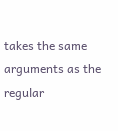takes the same arguments as the regular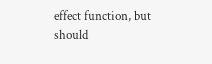effect function, but should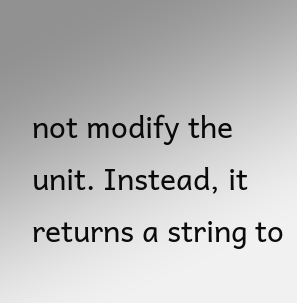not modify the unit. Instead, it returns a string to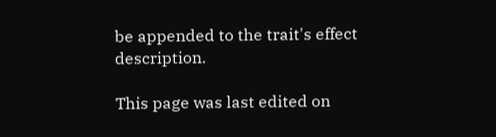be appended to the trait's effect description.

This page was last edited on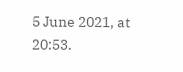5 June 2021, at 20:53.